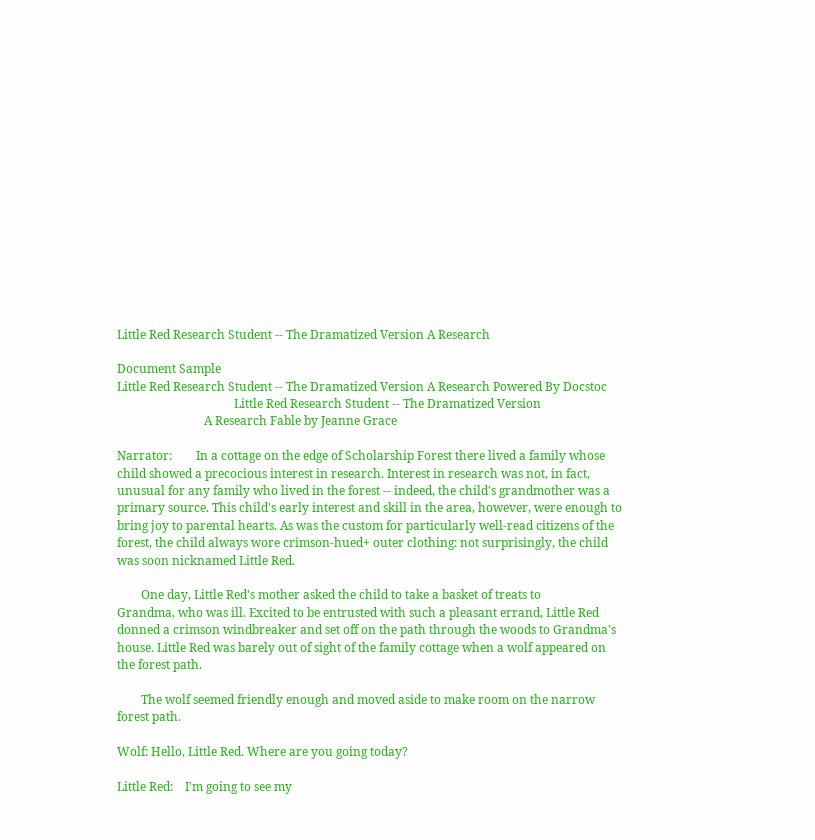Little Red Research Student -- The Dramatized Version A Research

Document Sample
Little Red Research Student -- The Dramatized Version A Research Powered By Docstoc
                                       Little Red Research Student -- The Dramatized Version
                             A Research Fable by Jeanne Grace

Narrator:        In a cottage on the edge of Scholarship Forest there lived a family whose
child showed a precocious interest in research. Interest in research was not, in fact,
unusual for any family who lived in the forest -- indeed, the child's grandmother was a
primary source. This child's early interest and skill in the area, however, were enough to
bring joy to parental hearts. As was the custom for particularly well-read citizens of the
forest, the child always wore crimson-hued+ outer clothing: not surprisingly, the child
was soon nicknamed Little Red.

        One day, Little Red's mother asked the child to take a basket of treats to
Grandma, who was ill. Excited to be entrusted with such a pleasant errand, Little Red
donned a crimson windbreaker and set off on the path through the woods to Grandma's
house. Little Red was barely out of sight of the family cottage when a wolf appeared on
the forest path.

        The wolf seemed friendly enough and moved aside to make room on the narrow
forest path.

Wolf: Hello, Little Red. Where are you going today?

Little Red:    I'm going to see my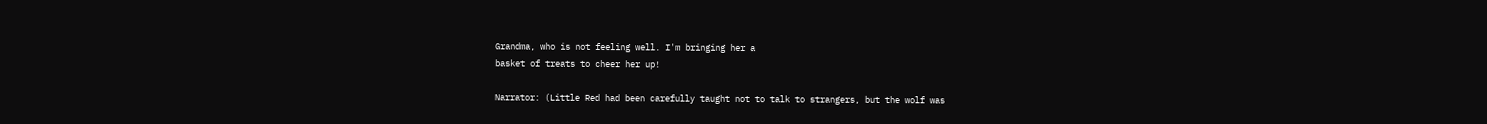Grandma, who is not feeling well. I'm bringing her a
basket of treats to cheer her up!

Narrator: (Little Red had been carefully taught not to talk to strangers, but the wolf was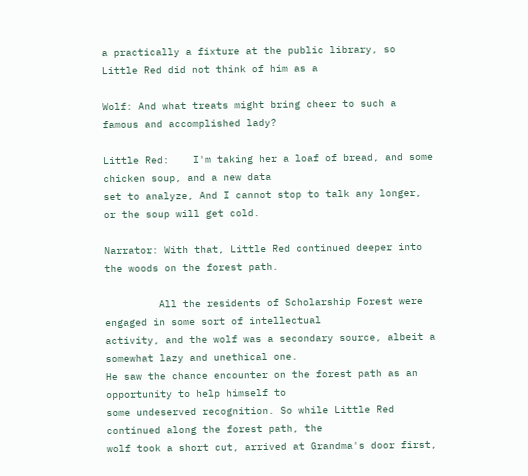a practically a fixture at the public library, so Little Red did not think of him as a

Wolf: And what treats might bring cheer to such a famous and accomplished lady?

Little Red:    I'm taking her a loaf of bread, and some chicken soup, and a new data
set to analyze, And I cannot stop to talk any longer, or the soup will get cold.

Narrator: With that, Little Red continued deeper into the woods on the forest path.

         All the residents of Scholarship Forest were engaged in some sort of intellectual
activity, and the wolf was a secondary source, albeit a somewhat lazy and unethical one.
He saw the chance encounter on the forest path as an opportunity to help himself to
some undeserved recognition. So while Little Red continued along the forest path, the
wolf took a short cut, arrived at Grandma's door first,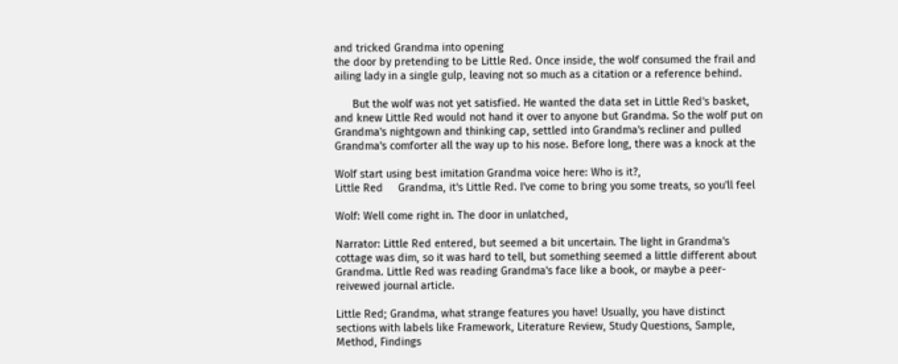and tricked Grandma into opening
the door by pretending to be Little Red. Once inside, the wolf consumed the frail and
ailing lady in a single gulp, leaving not so much as a citation or a reference behind.

      But the wolf was not yet satisfied. He wanted the data set in Little Red's basket,
and knew Little Red would not hand it over to anyone but Grandma. So the wolf put on
Grandma's nightgown and thinking cap, settled into Grandma's recliner and pulled
Grandma's comforter all the way up to his nose. Before long, there was a knock at the

Wolf start using best imitation Grandma voice here: Who is it?,
Little Red     Grandma, it's Little Red. I've come to bring you some treats, so you'll feel

Wolf: Well come right in. The door in unlatched,

Narrator: Little Red entered, but seemed a bit uncertain. The light in Grandma's
cottage was dim, so it was hard to tell, but something seemed a little different about
Grandma. Little Red was reading Grandma's face like a book, or maybe a peer-
reivewed journal article.

Little Red; Grandma, what strange features you have! Usually, you have distinct
sections with labels like Framework, Literature Review, Study Questions, Sample,
Method, Findings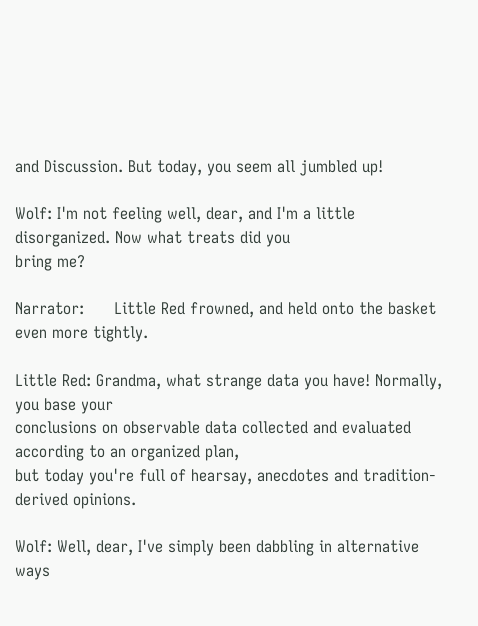and Discussion. But today, you seem all jumbled up!

Wolf: I'm not feeling well, dear, and I'm a little disorganized. Now what treats did you
bring me?

Narrator:      Little Red frowned, and held onto the basket even more tightly.

Little Red: Grandma, what strange data you have! Normally, you base your
conclusions on observable data collected and evaluated according to an organized plan,
but today you're full of hearsay, anecdotes and tradition-derived opinions.

Wolf: Well, dear, I've simply been dabbling in alternative ways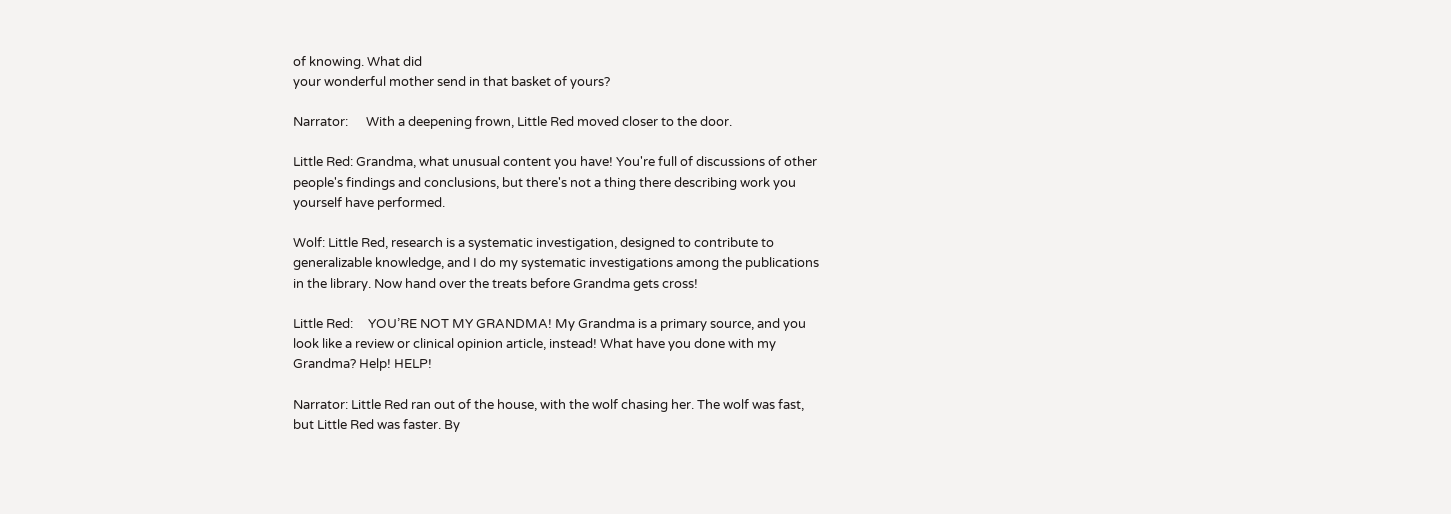of knowing. What did
your wonderful mother send in that basket of yours?

Narrator:      With a deepening frown, Little Red moved closer to the door.

Little Red: Grandma, what unusual content you have! You're full of discussions of other
people's findings and conclusions, but there's not a thing there describing work you
yourself have performed.

Wolf: Little Red, research is a systematic investigation, designed to contribute to
generalizable knowledge, and I do my systematic investigations among the publications
in the library. Now hand over the treats before Grandma gets cross!

Little Red:     YOU’RE NOT MY GRANDMA! My Grandma is a primary source, and you
look like a review or clinical opinion article, instead! What have you done with my
Grandma? Help! HELP!

Narrator: Little Red ran out of the house, with the wolf chasing her. The wolf was fast,
but Little Red was faster. By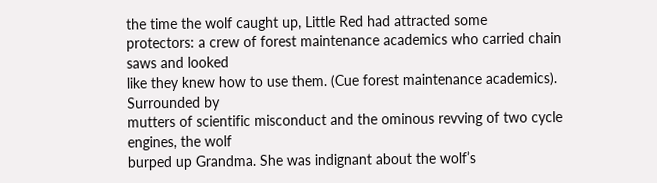the time the wolf caught up, Little Red had attracted some
protectors: a crew of forest maintenance academics who carried chain saws and looked
like they knew how to use them. (Cue forest maintenance academics). Surrounded by
mutters of scientific misconduct and the ominous revving of two cycle engines, the wolf
burped up Grandma. She was indignant about the wolf’s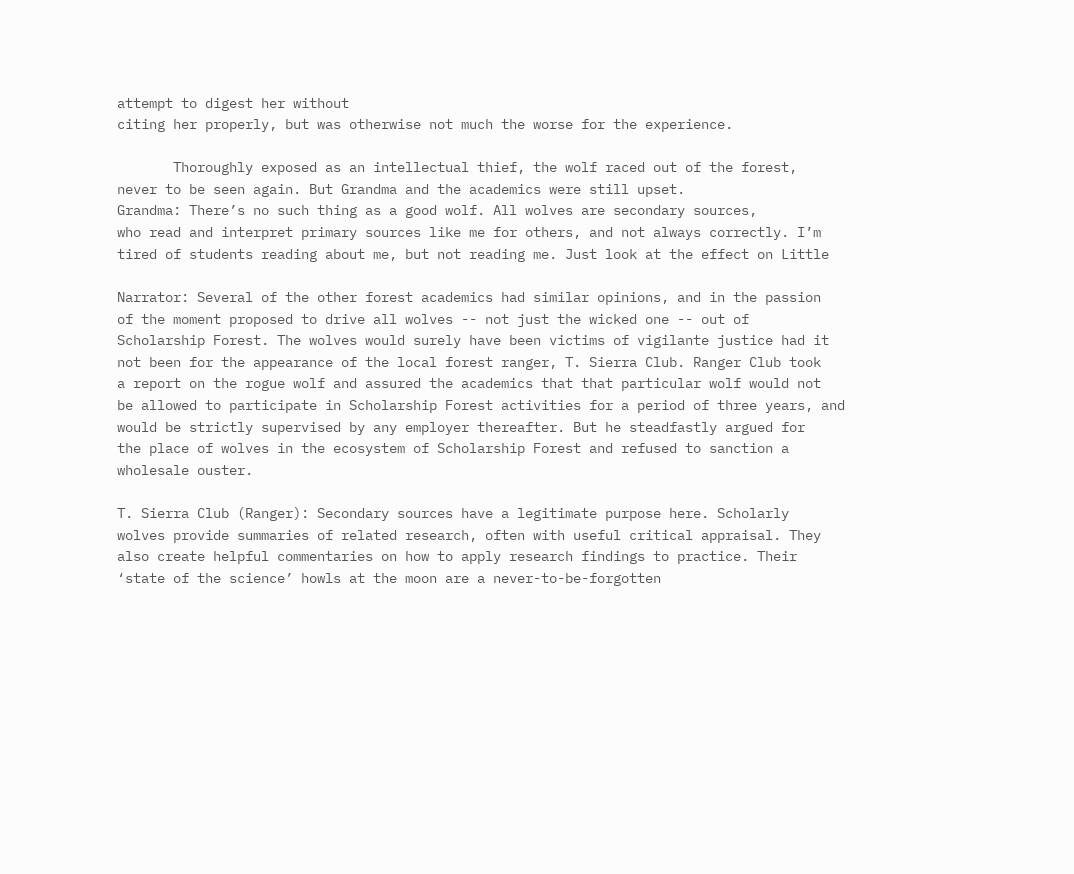attempt to digest her without
citing her properly, but was otherwise not much the worse for the experience.

       Thoroughly exposed as an intellectual thief, the wolf raced out of the forest,
never to be seen again. But Grandma and the academics were still upset.
Grandma: There’s no such thing as a good wolf. All wolves are secondary sources,
who read and interpret primary sources like me for others, and not always correctly. I’m
tired of students reading about me, but not reading me. Just look at the effect on Little

Narrator: Several of the other forest academics had similar opinions, and in the passion
of the moment proposed to drive all wolves -- not just the wicked one -- out of
Scholarship Forest. The wolves would surely have been victims of vigilante justice had it
not been for the appearance of the local forest ranger, T. Sierra Club. Ranger Club took
a report on the rogue wolf and assured the academics that that particular wolf would not
be allowed to participate in Scholarship Forest activities for a period of three years, and
would be strictly supervised by any employer thereafter. But he steadfastly argued for
the place of wolves in the ecosystem of Scholarship Forest and refused to sanction a
wholesale ouster.

T. Sierra Club (Ranger): Secondary sources have a legitimate purpose here. Scholarly
wolves provide summaries of related research, often with useful critical appraisal. They
also create helpful commentaries on how to apply research findings to practice. Their
‘state of the science’ howls at the moon are a never-to-be-forgotten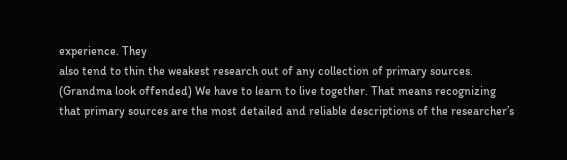experience. They
also tend to thin the weakest research out of any collection of primary sources.
(Grandma look offended) We have to learn to live together. That means recognizing
that primary sources are the most detailed and reliable descriptions of the researcher’s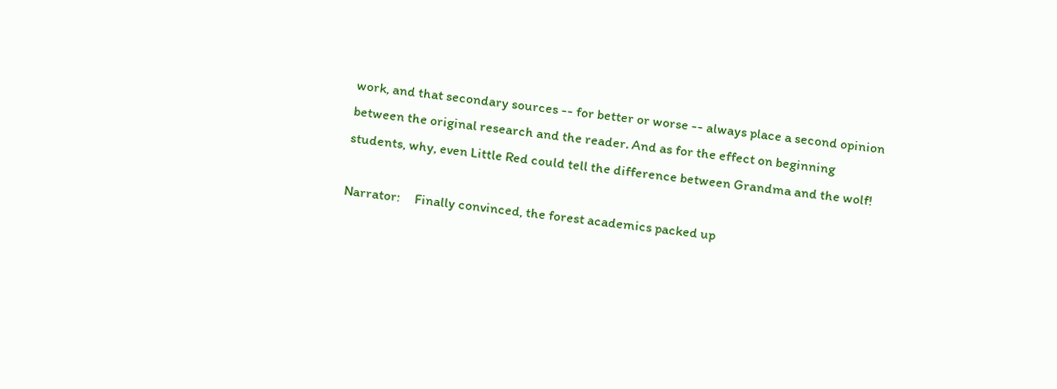work, and that secondary sources -- for better or worse -- always place a second opinion
between the original research and the reader. And as for the effect on beginning
students, why, even Little Red could tell the difference between Grandma and the wolf!

Narrator:     Finally convinced, the forest academics packed up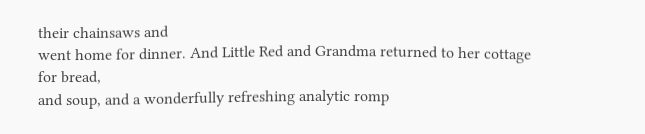their chainsaws and
went home for dinner. And Little Red and Grandma returned to her cottage for bread,
and soup, and a wonderfully refreshing analytic romp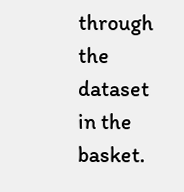through the dataset in the basket.